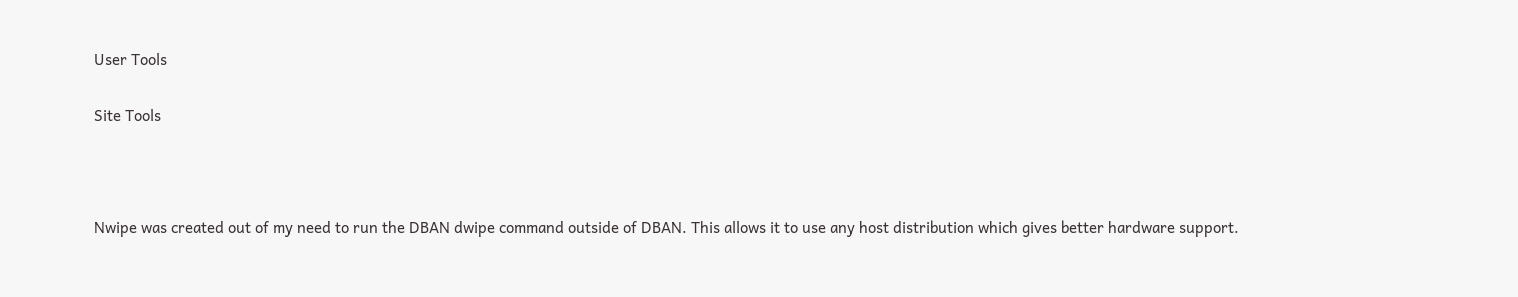User Tools

Site Tools



Nwipe was created out of my need to run the DBAN dwipe command outside of DBAN. This allows it to use any host distribution which gives better hardware support.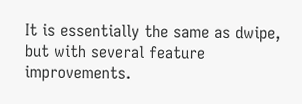It is essentially the same as dwipe, but with several feature improvements.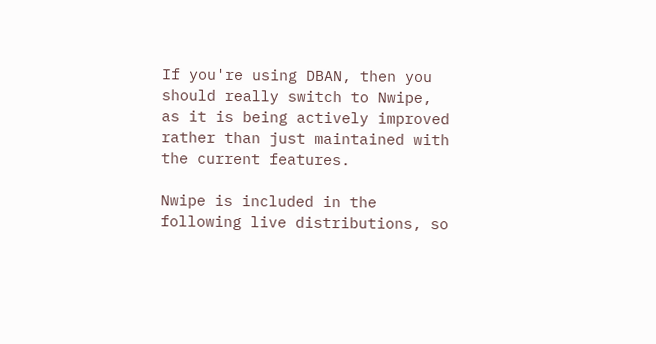If you're using DBAN, then you should really switch to Nwipe, as it is being actively improved rather than just maintained with the current features.

Nwipe is included in the following live distributions, so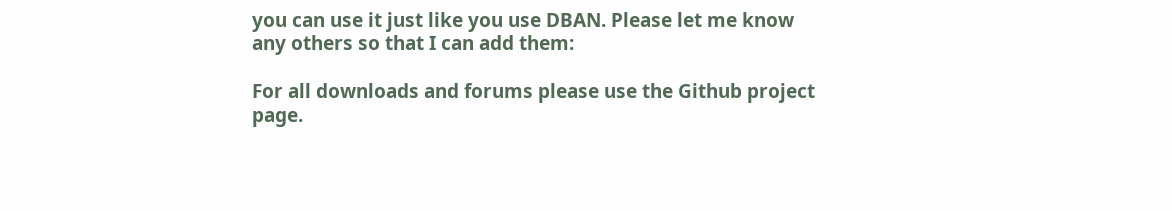you can use it just like you use DBAN. Please let me know any others so that I can add them:

For all downloads and forums please use the Github project page.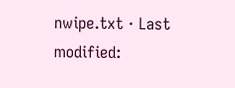nwipe.txt · Last modified: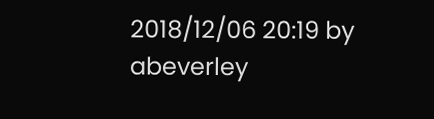2018/12/06 20:19 by abeverley